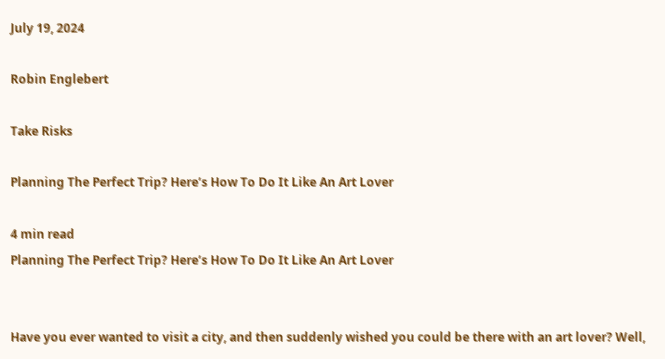July 19, 2024

Robin Englebert

Take Risks

Planning The Perfect Trip? Here’s How To Do It Like An Art Lover

4 min read
Planning The Perfect Trip? Here’s How To Do It Like An Art Lover


Have you ever wanted to visit a city, and then suddenly wished you could be there with an art lover? Well,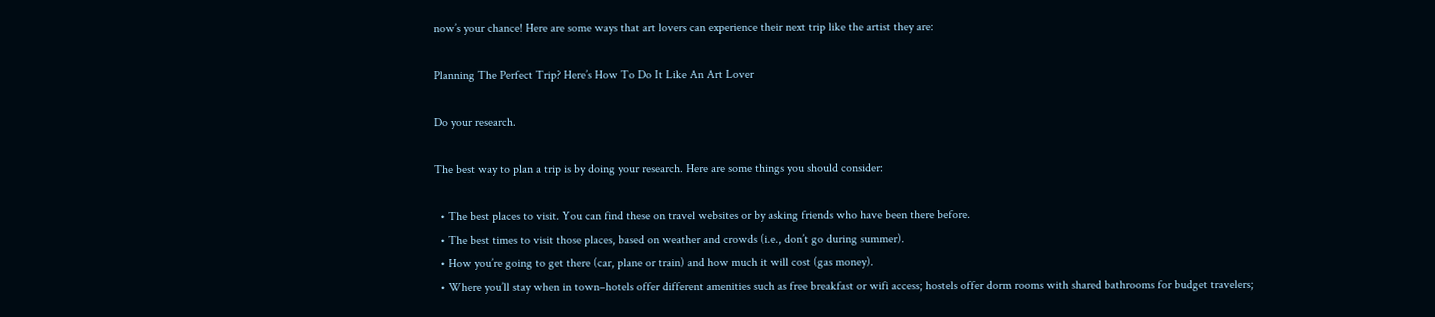now’s your chance! Here are some ways that art lovers can experience their next trip like the artist they are:

Planning The Perfect Trip? Here’s How To Do It Like An Art Lover

Do your research.

The best way to plan a trip is by doing your research. Here are some things you should consider:

  • The best places to visit. You can find these on travel websites or by asking friends who have been there before.
  • The best times to visit those places, based on weather and crowds (i.e., don’t go during summer).
  • How you’re going to get there (car, plane or train) and how much it will cost (gas money).
  • Where you’ll stay when in town–hotels offer different amenities such as free breakfast or wifi access; hostels offer dorm rooms with shared bathrooms for budget travelers;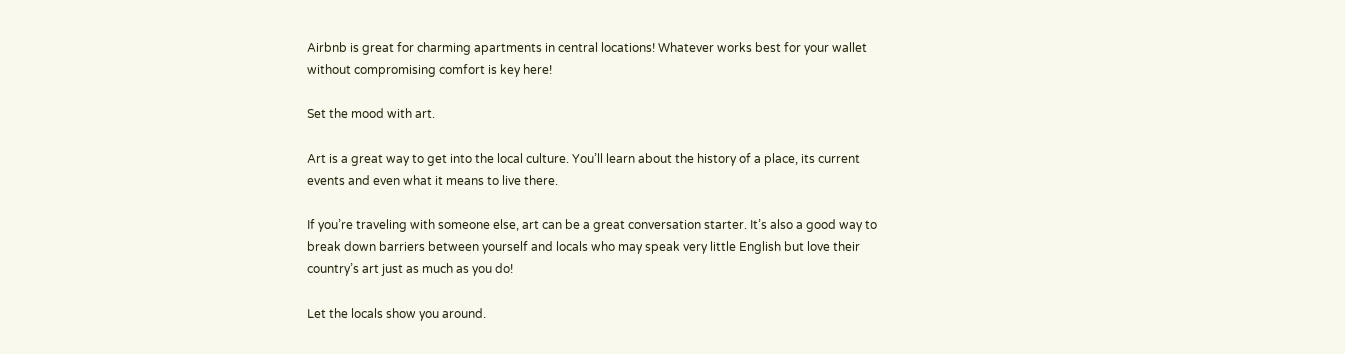Airbnb is great for charming apartments in central locations! Whatever works best for your wallet without compromising comfort is key here!

Set the mood with art.

Art is a great way to get into the local culture. You’ll learn about the history of a place, its current events and even what it means to live there.

If you’re traveling with someone else, art can be a great conversation starter. It’s also a good way to break down barriers between yourself and locals who may speak very little English but love their country’s art just as much as you do!

Let the locals show you around.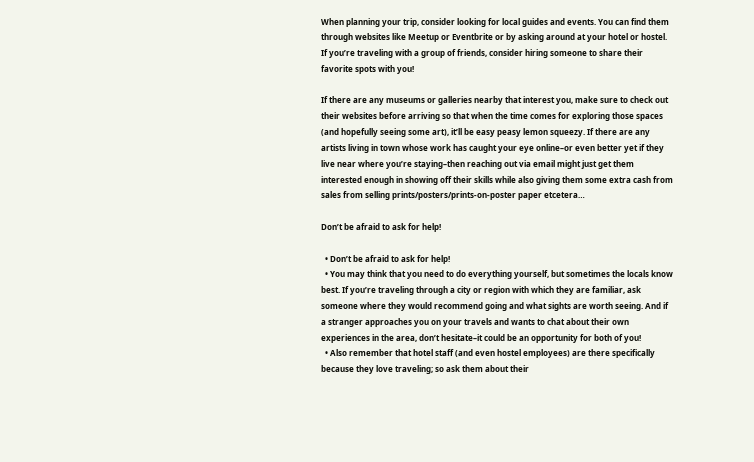When planning your trip, consider looking for local guides and events. You can find them through websites like Meetup or Eventbrite or by asking around at your hotel or hostel. If you’re traveling with a group of friends, consider hiring someone to share their favorite spots with you!

If there are any museums or galleries nearby that interest you, make sure to check out their websites before arriving so that when the time comes for exploring those spaces (and hopefully seeing some art), it’ll be easy peasy lemon squeezy. If there are any artists living in town whose work has caught your eye online–or even better yet if they live near where you’re staying–then reaching out via email might just get them interested enough in showing off their skills while also giving them some extra cash from sales from selling prints/posters/prints-on-poster paper etcetera…

Don’t be afraid to ask for help!

  • Don’t be afraid to ask for help!
  • You may think that you need to do everything yourself, but sometimes the locals know best. If you’re traveling through a city or region with which they are familiar, ask someone where they would recommend going and what sights are worth seeing. And if a stranger approaches you on your travels and wants to chat about their own experiences in the area, don’t hesitate–it could be an opportunity for both of you!
  • Also remember that hotel staff (and even hostel employees) are there specifically because they love traveling; so ask them about their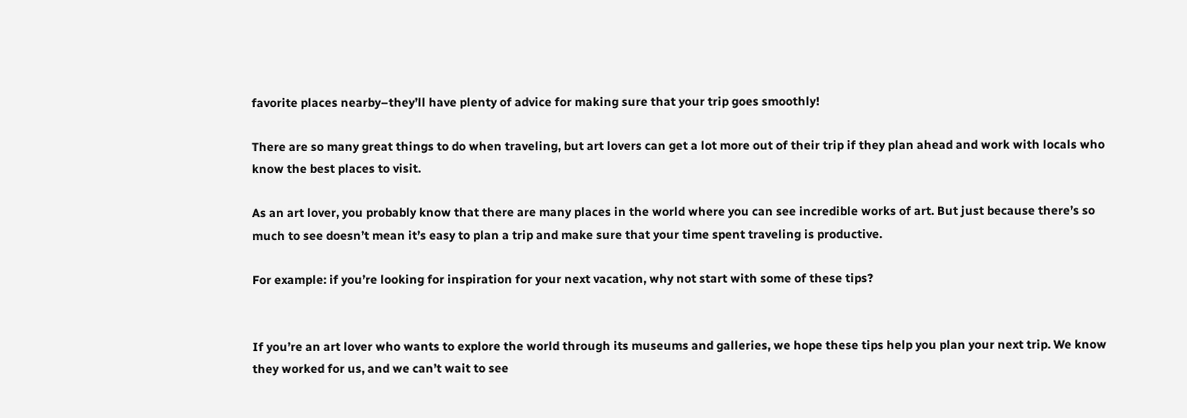favorite places nearby–they’ll have plenty of advice for making sure that your trip goes smoothly!

There are so many great things to do when traveling, but art lovers can get a lot more out of their trip if they plan ahead and work with locals who know the best places to visit.

As an art lover, you probably know that there are many places in the world where you can see incredible works of art. But just because there’s so much to see doesn’t mean it’s easy to plan a trip and make sure that your time spent traveling is productive.

For example: if you’re looking for inspiration for your next vacation, why not start with some of these tips?


If you’re an art lover who wants to explore the world through its museums and galleries, we hope these tips help you plan your next trip. We know they worked for us, and we can’t wait to see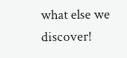what else we discover!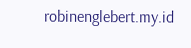robinenglebert.my.id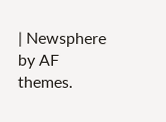| Newsphere by AF themes.